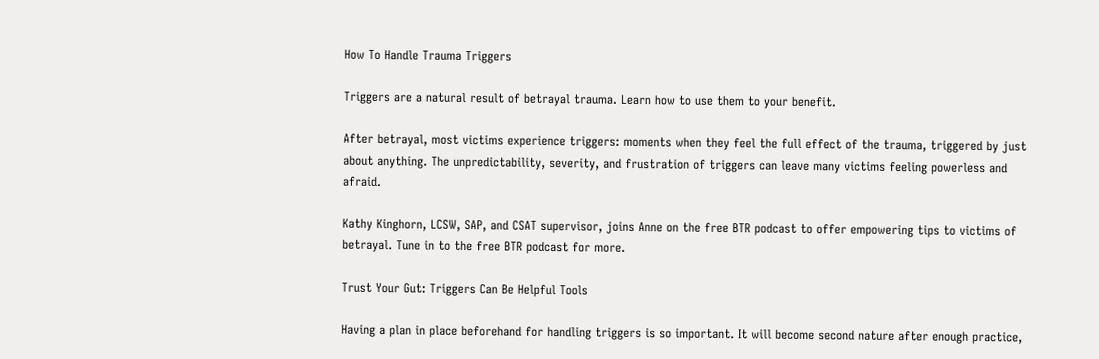How To Handle Trauma Triggers

Triggers are a natural result of betrayal trauma. Learn how to use them to your benefit.

After betrayal, most victims experience triggers: moments when they feel the full effect of the trauma, triggered by just about anything. The unpredictability, severity, and frustration of triggers can leave many victims feeling powerless and afraid.

Kathy Kinghorn, LCSW, SAP, and CSAT supervisor, joins Anne on the free BTR podcast to offer empowering tips to victims of betrayal. Tune in to the free BTR podcast for more.

Trust Your Gut: Triggers Can Be Helpful Tools

Having a plan in place beforehand for handling triggers is so important. It will become second nature after enough practice,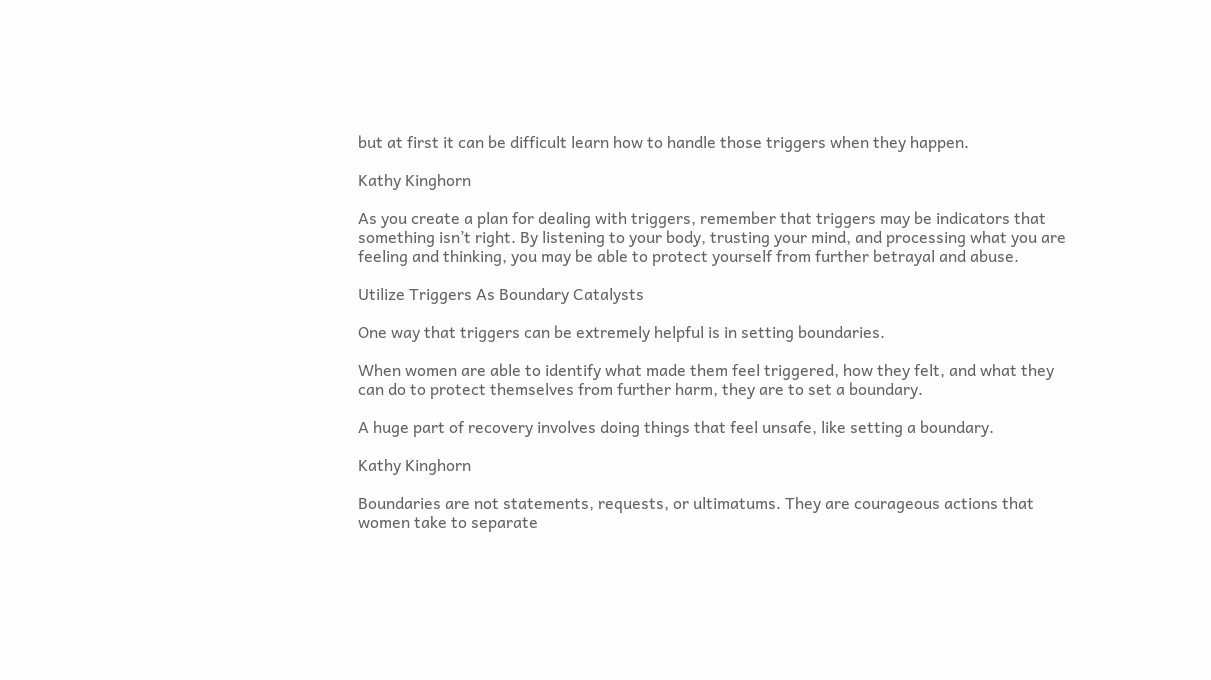but at first it can be difficult learn how to handle those triggers when they happen.

Kathy Kinghorn

As you create a plan for dealing with triggers, remember that triggers may be indicators that something isn’t right. By listening to your body, trusting your mind, and processing what you are feeling and thinking, you may be able to protect yourself from further betrayal and abuse.

Utilize Triggers As Boundary Catalysts

One way that triggers can be extremely helpful is in setting boundaries.

When women are able to identify what made them feel triggered, how they felt, and what they can do to protect themselves from further harm, they are to set a boundary.

A huge part of recovery involves doing things that feel unsafe, like setting a boundary.

Kathy Kinghorn

Boundaries are not statements, requests, or ultimatums. They are courageous actions that women take to separate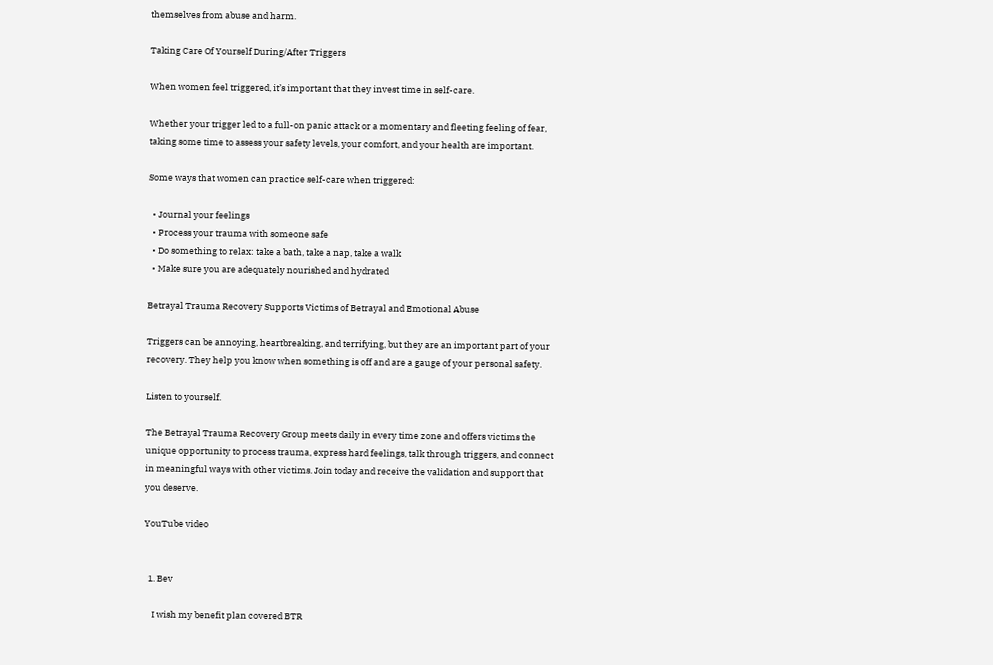themselves from abuse and harm.

Taking Care Of Yourself During/After Triggers

When women feel triggered, it’s important that they invest time in self-care.

Whether your trigger led to a full-on panic attack or a momentary and fleeting feeling of fear, taking some time to assess your safety levels, your comfort, and your health are important.

Some ways that women can practice self-care when triggered:

  • Journal your feelings
  • Process your trauma with someone safe
  • Do something to relax: take a bath, take a nap, take a walk
  • Make sure you are adequately nourished and hydrated

Betrayal Trauma Recovery Supports Victims of Betrayal and Emotional Abuse

Triggers can be annoying, heartbreaking, and terrifying, but they are an important part of your recovery. They help you know when something is off and are a gauge of your personal safety.

Listen to yourself.

The Betrayal Trauma Recovery Group meets daily in every time zone and offers victims the unique opportunity to process trauma, express hard feelings, talk through triggers, and connect in meaningful ways with other victims. Join today and receive the validation and support that you deserve.

YouTube video


  1. Bev

    I wish my benefit plan covered BTR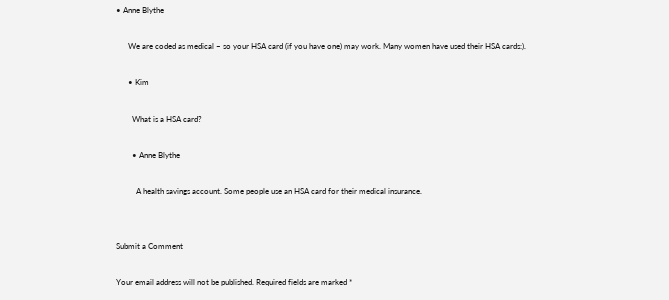• Anne Blythe

      We are coded as medical – so your HSA card (if you have one) may work. Many women have used their HSA cards:).

      • Kim

        What is a HSA card?

        • Anne Blythe

          A health savings account. Some people use an HSA card for their medical insurance.


Submit a Comment

Your email address will not be published. Required fields are marked *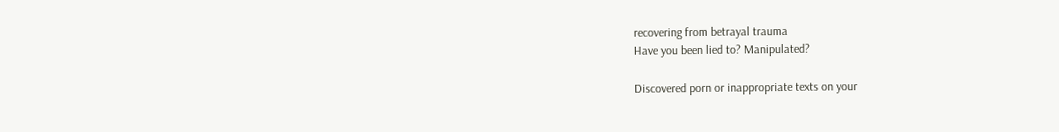recovering from betrayal trauma
Have you been lied to? Manipulated?

Discovered porn or inappropriate texts on your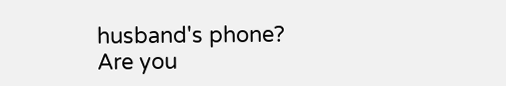husband's phone?
Are you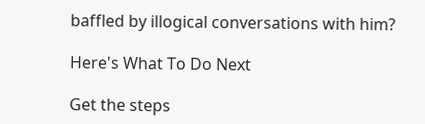baffled by illogical conversations with him?

Here's What To Do Next

Get the steps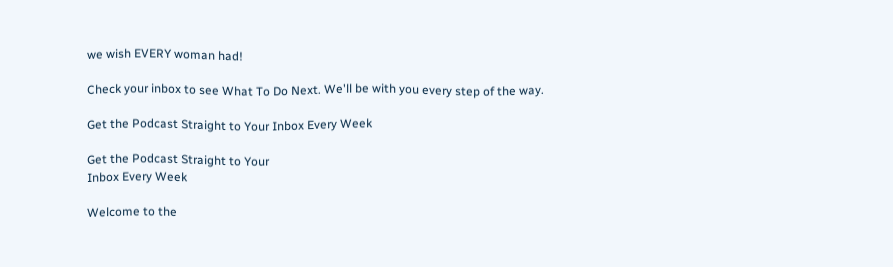we wish EVERY woman had!

Check your inbox to see What To Do Next. We'll be with you every step of the way.

Get the Podcast Straight to Your Inbox Every Week

Get the Podcast Straight to Your
Inbox Every Week

Welcome to the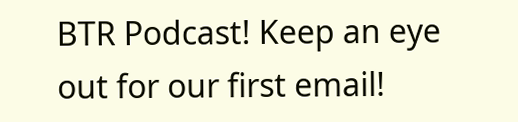BTR Podcast! Keep an eye out for our first email!